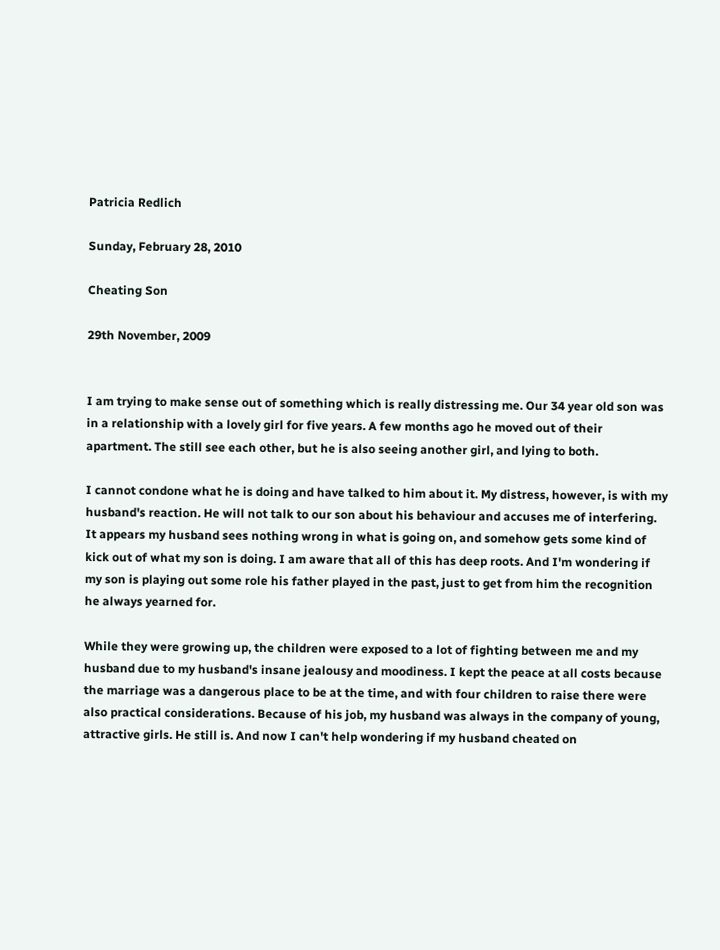Patricia Redlich

Sunday, February 28, 2010

Cheating Son

29th November, 2009


I am trying to make sense out of something which is really distressing me. Our 34 year old son was in a relationship with a lovely girl for five years. A few months ago he moved out of their apartment. The still see each other, but he is also seeing another girl, and lying to both.

I cannot condone what he is doing and have talked to him about it. My distress, however, is with my husband's reaction. He will not talk to our son about his behaviour and accuses me of interfering. It appears my husband sees nothing wrong in what is going on, and somehow gets some kind of kick out of what my son is doing. I am aware that all of this has deep roots. And I'm wondering if my son is playing out some role his father played in the past, just to get from him the recognition he always yearned for.

While they were growing up, the children were exposed to a lot of fighting between me and my husband due to my husband's insane jealousy and moodiness. I kept the peace at all costs because the marriage was a dangerous place to be at the time, and with four children to raise there were also practical considerations. Because of his job, my husband was always in the company of young, attractive girls. He still is. And now I can't help wondering if my husband cheated on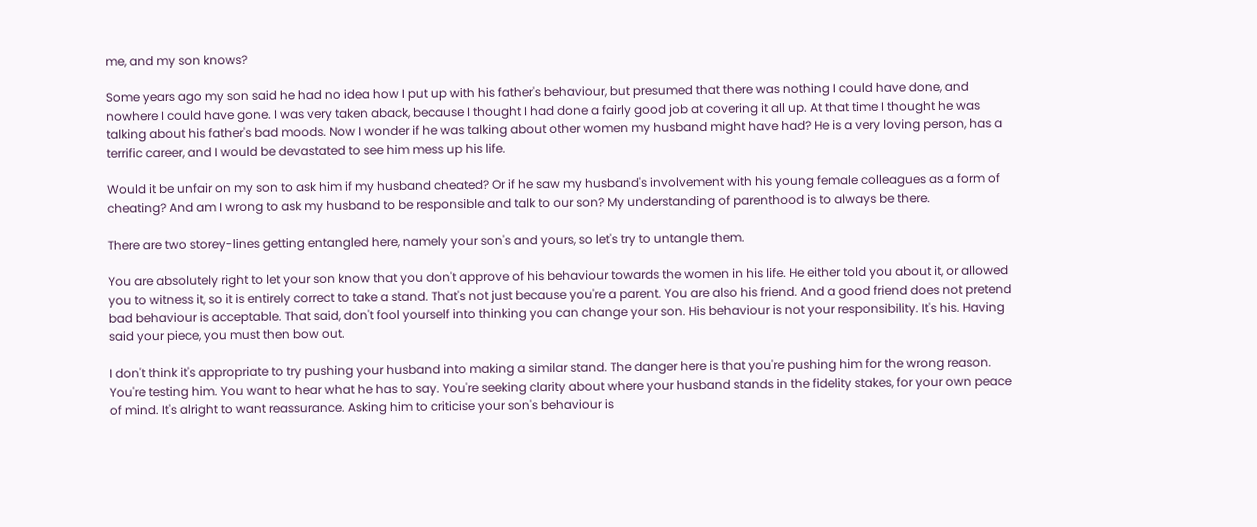me, and my son knows?

Some years ago my son said he had no idea how I put up with his father's behaviour, but presumed that there was nothing I could have done, and nowhere I could have gone. I was very taken aback, because I thought I had done a fairly good job at covering it all up. At that time I thought he was talking about his father's bad moods. Now I wonder if he was talking about other women my husband might have had? He is a very loving person, has a terrific career, and I would be devastated to see him mess up his life.

Would it be unfair on my son to ask him if my husband cheated? Or if he saw my husband's involvement with his young female colleagues as a form of cheating? And am I wrong to ask my husband to be responsible and talk to our son? My understanding of parenthood is to always be there.

There are two storey-lines getting entangled here, namely your son's and yours, so let's try to untangle them.

You are absolutely right to let your son know that you don't approve of his behaviour towards the women in his life. He either told you about it, or allowed you to witness it, so it is entirely correct to take a stand. That's not just because you're a parent. You are also his friend. And a good friend does not pretend bad behaviour is acceptable. That said, don't fool yourself into thinking you can change your son. His behaviour is not your responsibility. It's his. Having said your piece, you must then bow out.

I don't think it's appropriate to try pushing your husband into making a similar stand. The danger here is that you're pushing him for the wrong reason. You're testing him. You want to hear what he has to say. You're seeking clarity about where your husband stands in the fidelity stakes, for your own peace of mind. It's alright to want reassurance. Asking him to criticise your son's behaviour is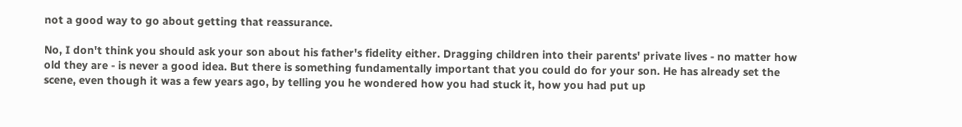not a good way to go about getting that reassurance.

No, I don't think you should ask your son about his father's fidelity either. Dragging children into their parents' private lives - no matter how old they are - is never a good idea. But there is something fundamentally important that you could do for your son. He has already set the scene, even though it was a few years ago, by telling you he wondered how you had stuck it, how you had put up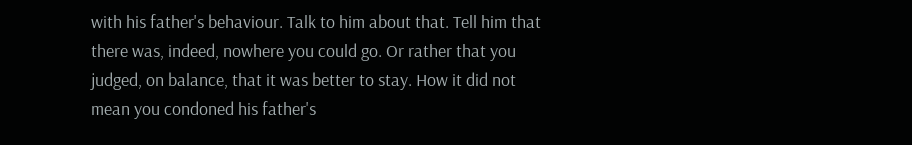with his father's behaviour. Talk to him about that. Tell him that there was, indeed, nowhere you could go. Or rather that you judged, on balance, that it was better to stay. How it did not mean you condoned his father's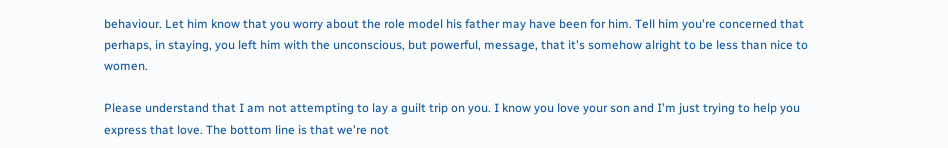behaviour. Let him know that you worry about the role model his father may have been for him. Tell him you're concerned that perhaps, in staying, you left him with the unconscious, but powerful, message, that it's somehow alright to be less than nice to women.

Please understand that I am not attempting to lay a guilt trip on you. I know you love your son and I'm just trying to help you express that love. The bottom line is that we're not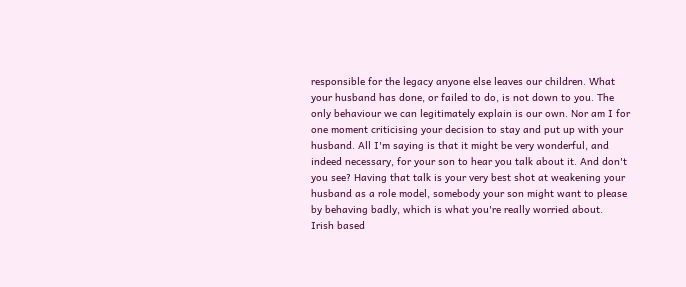responsible for the legacy anyone else leaves our children. What your husband has done, or failed to do, is not down to you. The only behaviour we can legitimately explain is our own. Nor am I for one moment criticising your decision to stay and put up with your husband. All I'm saying is that it might be very wonderful, and indeed necessary, for your son to hear you talk about it. And don't you see? Having that talk is your very best shot at weakening your husband as a role model, somebody your son might want to please by behaving badly, which is what you're really worried about.
Irish based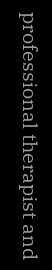professional therapist and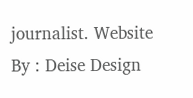journalist. Website By : Deise Design